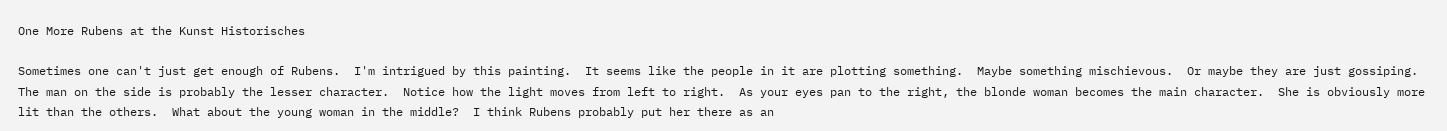One More Rubens at the Kunst Historisches

Sometimes one can't just get enough of Rubens.  I'm intrigued by this painting.  It seems like the people in it are plotting something.  Maybe something mischievous.  Or maybe they are just gossiping.  The man on the side is probably the lesser character.  Notice how the light moves from left to right.  As your eyes pan to the right, the blonde woman becomes the main character.  She is obviously more lit than the others.  What about the young woman in the middle?  I think Rubens probably put her there as an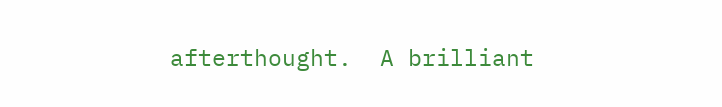afterthought.  A brilliant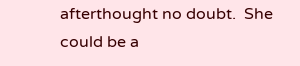afterthought no doubt.  She could be a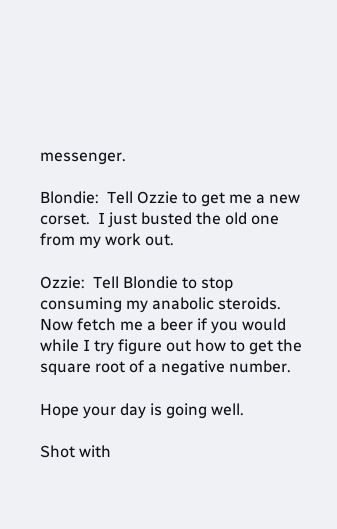messenger.

Blondie:  Tell Ozzie to get me a new corset.  I just busted the old one from my work out.

Ozzie:  Tell Blondie to stop consuming my anabolic steroids.  Now fetch me a beer if you would while I try figure out how to get the square root of a negative number.

Hope your day is going well.

Shot with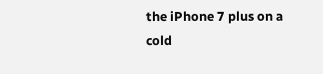the iPhone 7 plus on a cold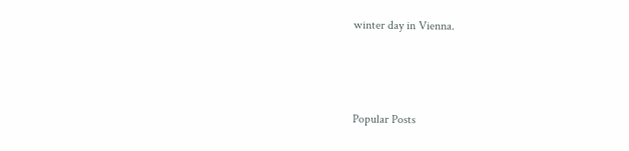winter day in Vienna.



Popular Posts